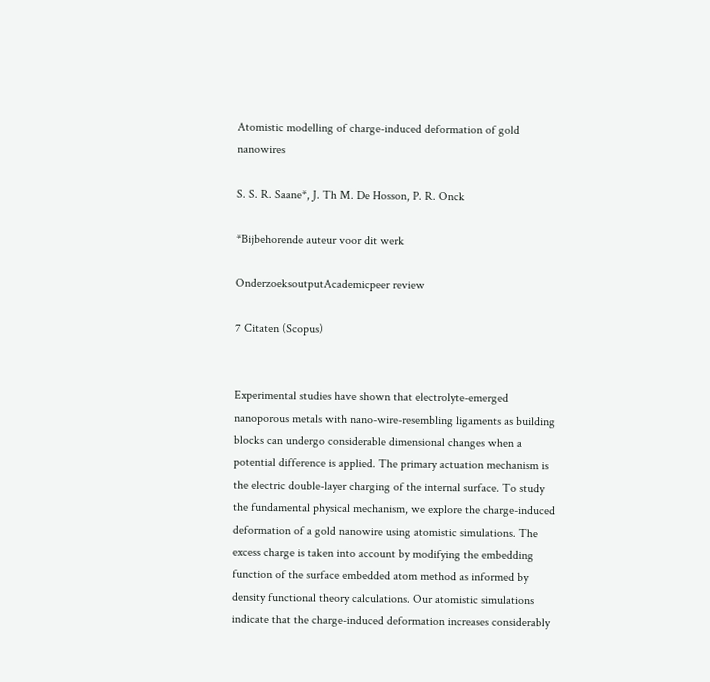Atomistic modelling of charge-induced deformation of gold nanowires

S. S. R. Saane*, J. Th M. De Hosson, P. R. Onck

*Bijbehorende auteur voor dit werk

OnderzoeksoutputAcademicpeer review

7 Citaten (Scopus)


Experimental studies have shown that electrolyte-emerged nanoporous metals with nano-wire-resembling ligaments as building blocks can undergo considerable dimensional changes when a potential difference is applied. The primary actuation mechanism is the electric double-layer charging of the internal surface. To study the fundamental physical mechanism, we explore the charge-induced deformation of a gold nanowire using atomistic simulations. The excess charge is taken into account by modifying the embedding function of the surface embedded atom method as informed by density functional theory calculations. Our atomistic simulations indicate that the charge-induced deformation increases considerably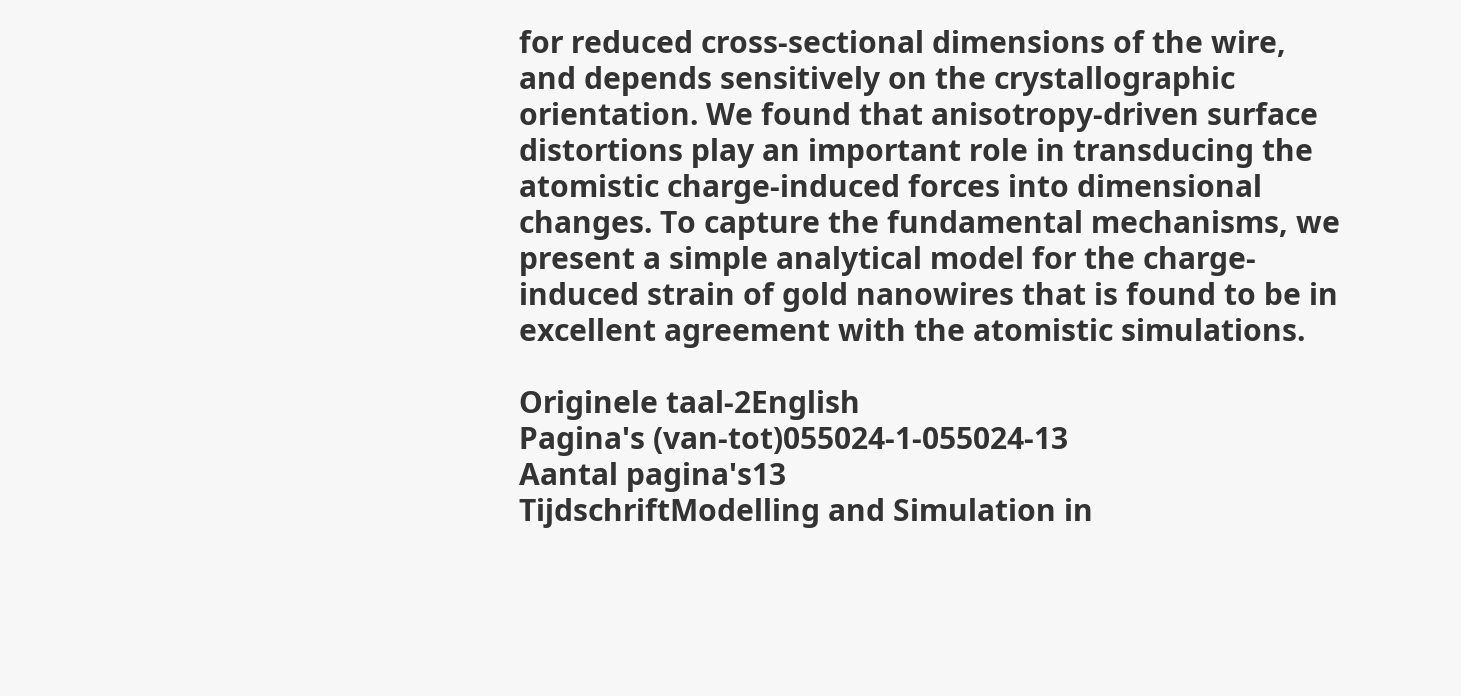for reduced cross-sectional dimensions of the wire, and depends sensitively on the crystallographic orientation. We found that anisotropy-driven surface distortions play an important role in transducing the atomistic charge-induced forces into dimensional changes. To capture the fundamental mechanisms, we present a simple analytical model for the charge-induced strain of gold nanowires that is found to be in excellent agreement with the atomistic simulations.

Originele taal-2English
Pagina's (van-tot)055024-1-055024-13
Aantal pagina's13
TijdschriftModelling and Simulation in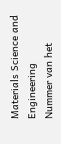Materials Science and Engineering
Nummer van het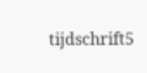tijdschrift5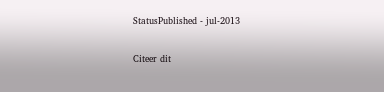StatusPublished - jul-2013

Citeer dit